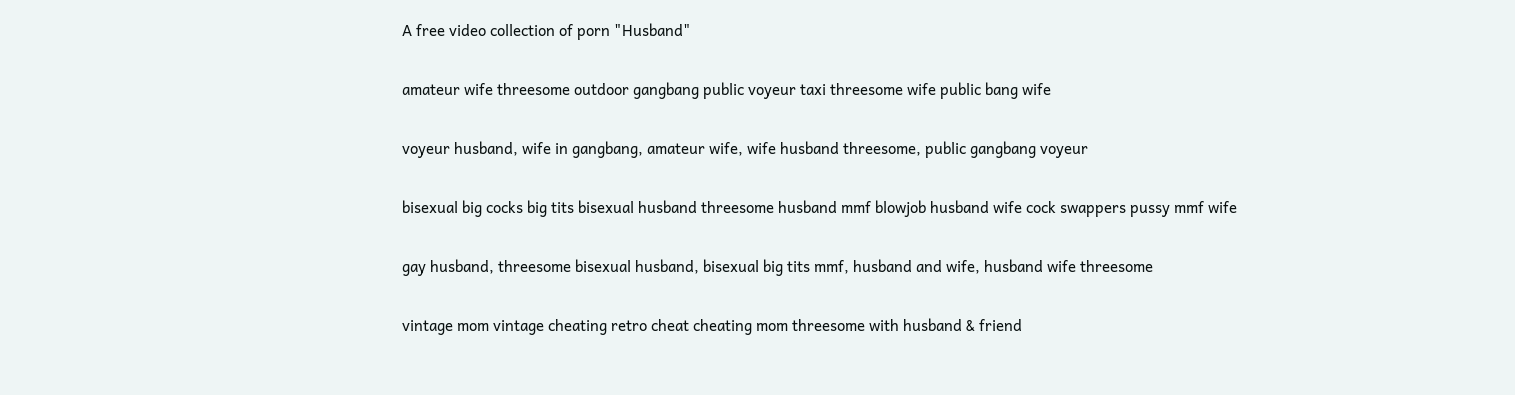A free video collection of porn "Husband"

amateur wife threesome outdoor gangbang public voyeur taxi threesome wife public bang wife

voyeur husband, wife in gangbang, amateur wife, wife husband threesome, public gangbang voyeur

bisexual big cocks big tits bisexual husband threesome husband mmf blowjob husband wife cock swappers pussy mmf wife

gay husband, threesome bisexual husband, bisexual big tits mmf, husband and wife, husband wife threesome

vintage mom vintage cheating retro cheat cheating mom threesome with husband & friend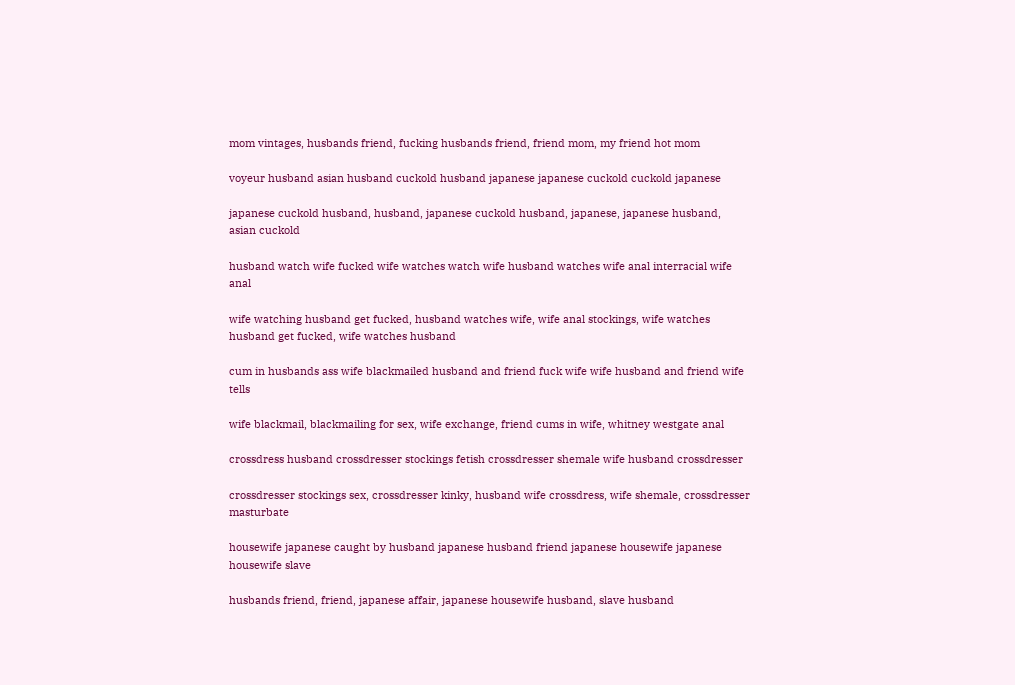mom vintages, husbands friend, fucking husbands friend, friend mom, my friend hot mom

voyeur husband asian husband cuckold husband japanese japanese cuckold cuckold japanese

japanese cuckold husband, husband, japanese cuckold husband, japanese, japanese husband, asian cuckold

husband watch wife fucked wife watches watch wife husband watches wife anal interracial wife anal

wife watching husband get fucked, husband watches wife, wife anal stockings, wife watches husband get fucked, wife watches husband

cum in husbands ass wife blackmailed husband and friend fuck wife wife husband and friend wife tells

wife blackmail, blackmailing for sex, wife exchange, friend cums in wife, whitney westgate anal

crossdress husband crossdresser stockings fetish crossdresser shemale wife husband crossdresser

crossdresser stockings sex, crossdresser kinky, husband wife crossdress, wife shemale, crossdresser masturbate

housewife japanese caught by husband japanese husband friend japanese housewife japanese housewife slave

husbands friend, friend, japanese affair, japanese housewife husband, slave husband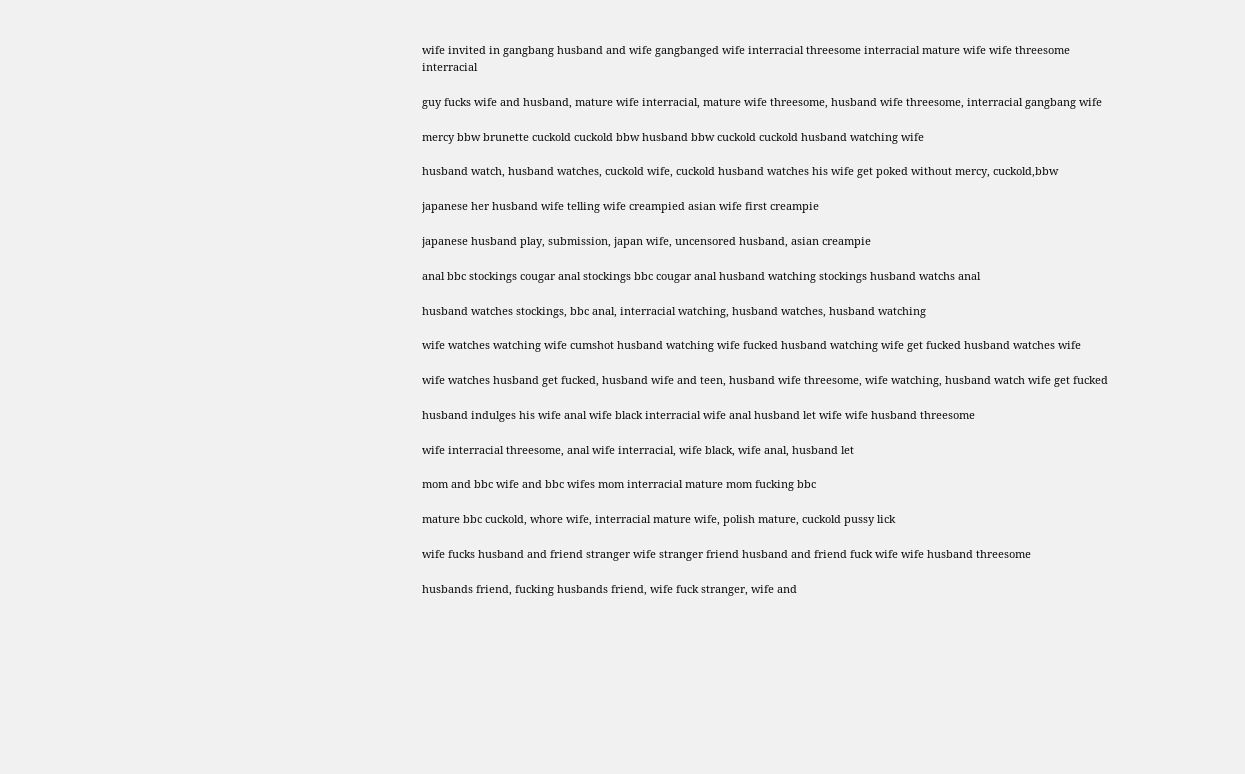wife invited in gangbang husband and wife gangbanged wife interracial threesome interracial mature wife wife threesome interracial

guy fucks wife and husband, mature wife interracial, mature wife threesome, husband wife threesome, interracial gangbang wife

mercy bbw brunette cuckold cuckold bbw husband bbw cuckold cuckold husband watching wife

husband watch, husband watches, cuckold wife, cuckold husband watches his wife get poked without mercy, cuckold,bbw

japanese her husband wife telling wife creampied asian wife first creampie

japanese husband play, submission, japan wife, uncensored husband, asian creampie

anal bbc stockings cougar anal stockings bbc cougar anal husband watching stockings husband watchs anal

husband watches stockings, bbc anal, interracial watching, husband watches, husband watching

wife watches watching wife cumshot husband watching wife fucked husband watching wife get fucked husband watches wife

wife watches husband get fucked, husband wife and teen, husband wife threesome, wife watching, husband watch wife get fucked

husband indulges his wife anal wife black interracial wife anal husband let wife wife husband threesome

wife interracial threesome, anal wife interracial, wife black, wife anal, husband let

mom and bbc wife and bbc wifes mom interracial mature mom fucking bbc

mature bbc cuckold, whore wife, interracial mature wife, polish mature, cuckold pussy lick

wife fucks husband and friend stranger wife stranger friend husband and friend fuck wife wife husband threesome

husbands friend, fucking husbands friend, wife fuck stranger, wife and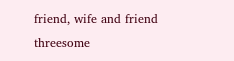friend, wife and friend threesome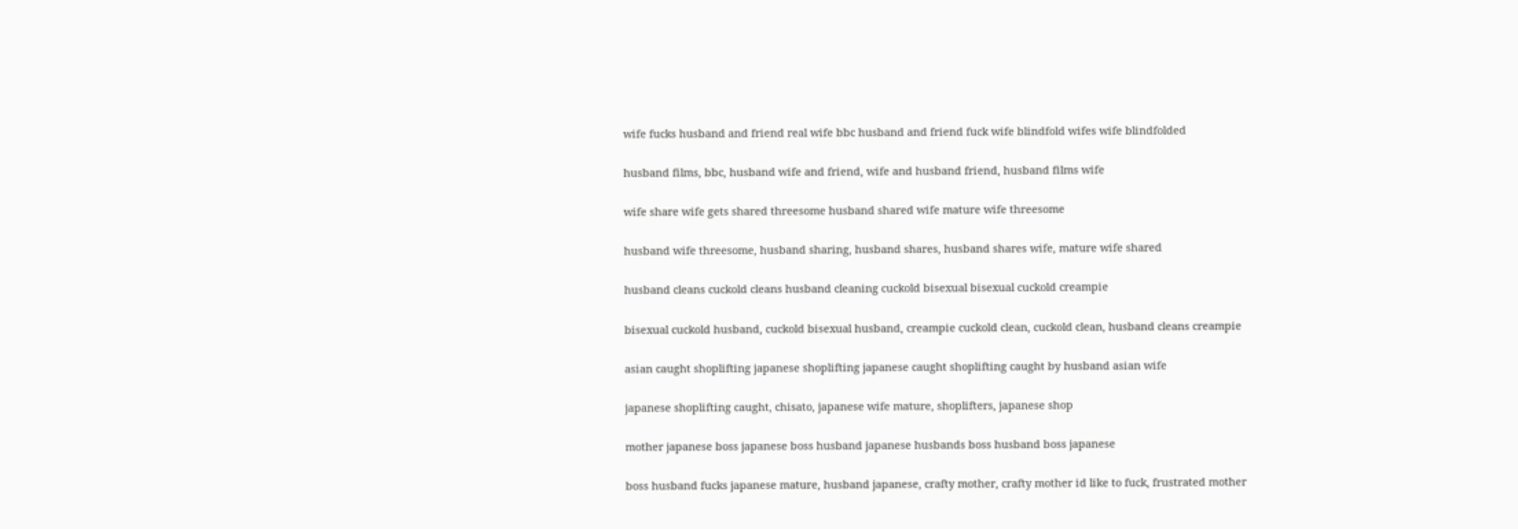wife fucks husband and friend real wife bbc husband and friend fuck wife blindfold wifes wife blindfolded

husband films, bbc, husband wife and friend, wife and husband friend, husband films wife

wife share wife gets shared threesome husband shared wife mature wife threesome

husband wife threesome, husband sharing, husband shares, husband shares wife, mature wife shared

husband cleans cuckold cleans husband cleaning cuckold bisexual bisexual cuckold creampie

bisexual cuckold husband, cuckold bisexual husband, creampie cuckold clean, cuckold clean, husband cleans creampie

asian caught shoplifting japanese shoplifting japanese caught shoplifting caught by husband asian wife

japanese shoplifting caught, chisato, japanese wife mature, shoplifters, japanese shop

mother japanese boss japanese boss husband japanese husbands boss husband boss japanese

boss husband fucks japanese mature, husband japanese, crafty mother, crafty mother id like to fuck, frustrated mother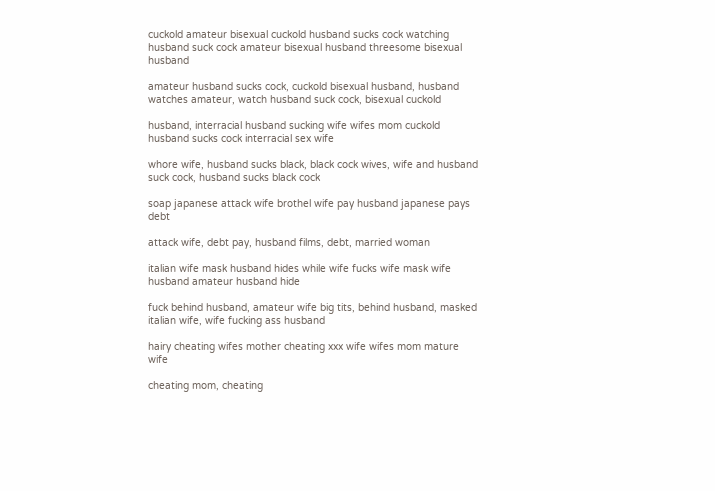cuckold amateur bisexual cuckold husband sucks cock watching husband suck cock amateur bisexual husband threesome bisexual husband

amateur husband sucks cock, cuckold bisexual husband, husband watches amateur, watch husband suck cock, bisexual cuckold

husband, interracial husband sucking wife wifes mom cuckold husband sucks cock interracial sex wife

whore wife, husband sucks black, black cock wives, wife and husband suck cock, husband sucks black cock

soap japanese attack wife brothel wife pay husband japanese pays debt

attack wife, debt pay, husband films, debt, married woman

italian wife mask husband hides while wife fucks wife mask wife husband amateur husband hide

fuck behind husband, amateur wife big tits, behind husband, masked italian wife, wife fucking ass husband

hairy cheating wifes mother cheating xxx wife wifes mom mature wife

cheating mom, cheating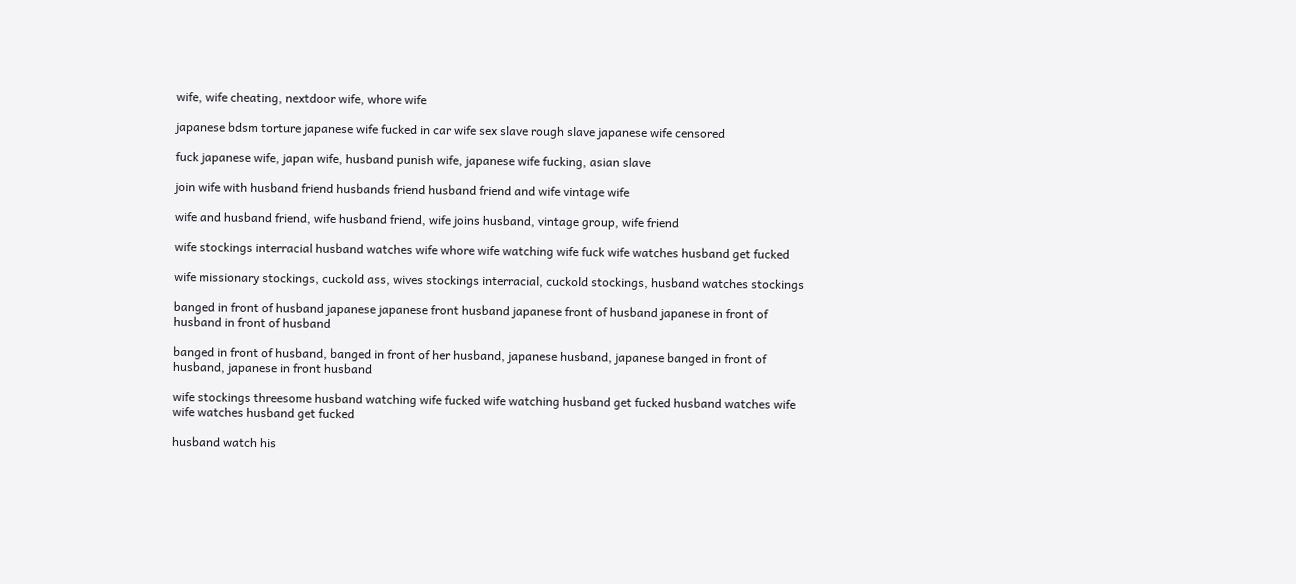wife, wife cheating, nextdoor wife, whore wife

japanese bdsm torture japanese wife fucked in car wife sex slave rough slave japanese wife censored

fuck japanese wife, japan wife, husband punish wife, japanese wife fucking, asian slave

join wife with husband friend husbands friend husband friend and wife vintage wife

wife and husband friend, wife husband friend, wife joins husband, vintage group, wife friend

wife stockings interracial husband watches wife whore wife watching wife fuck wife watches husband get fucked

wife missionary stockings, cuckold ass, wives stockings interracial, cuckold stockings, husband watches stockings

banged in front of husband japanese japanese front husband japanese front of husband japanese in front of husband in front of husband

banged in front of husband, banged in front of her husband, japanese husband, japanese banged in front of husband, japanese in front husband

wife stockings threesome husband watching wife fucked wife watching husband get fucked husband watches wife wife watches husband get fucked

husband watch his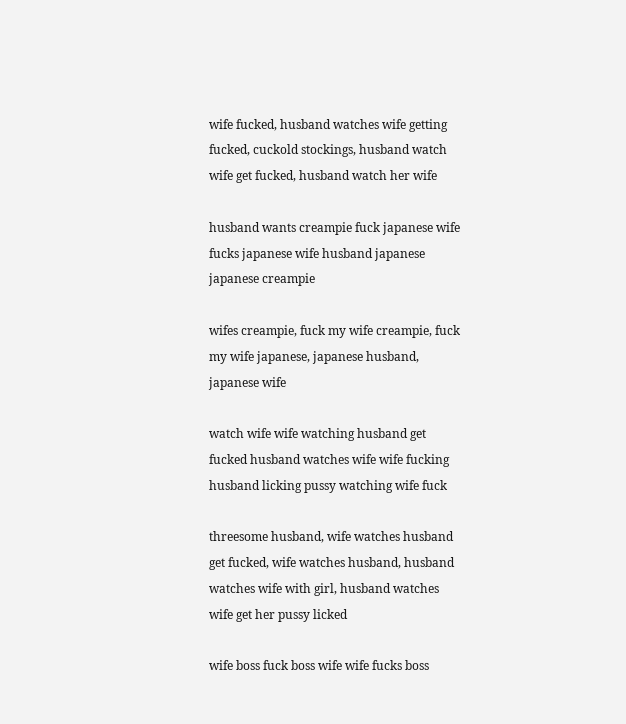wife fucked, husband watches wife getting fucked, cuckold stockings, husband watch wife get fucked, husband watch her wife

husband wants creampie fuck japanese wife fucks japanese wife husband japanese japanese creampie

wifes creampie, fuck my wife creampie, fuck my wife japanese, japanese husband, japanese wife

watch wife wife watching husband get fucked husband watches wife wife fucking husband licking pussy watching wife fuck

threesome husband, wife watches husband get fucked, wife watches husband, husband watches wife with girl, husband watches wife get her pussy licked

wife boss fuck boss wife wife fucks boss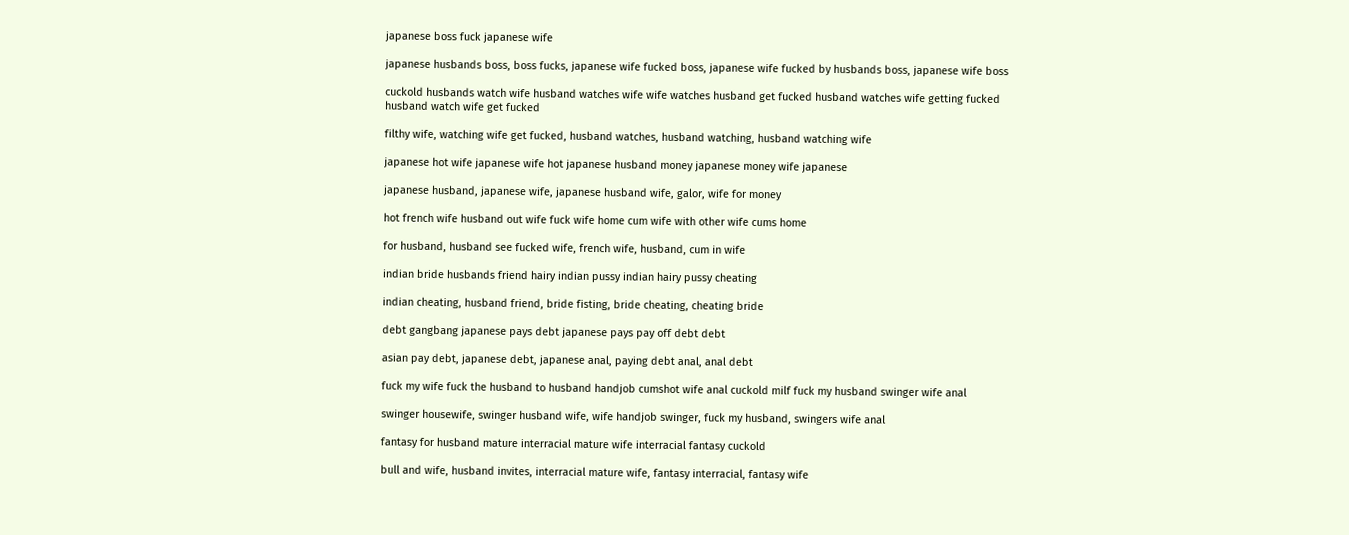japanese boss fuck japanese wife

japanese husbands boss, boss fucks, japanese wife fucked boss, japanese wife fucked by husbands boss, japanese wife boss

cuckold husbands watch wife husband watches wife wife watches husband get fucked husband watches wife getting fucked husband watch wife get fucked

filthy wife, watching wife get fucked, husband watches, husband watching, husband watching wife

japanese hot wife japanese wife hot japanese husband money japanese money wife japanese

japanese husband, japanese wife, japanese husband wife, galor, wife for money

hot french wife husband out wife fuck wife home cum wife with other wife cums home

for husband, husband see fucked wife, french wife, husband, cum in wife

indian bride husbands friend hairy indian pussy indian hairy pussy cheating

indian cheating, husband friend, bride fisting, bride cheating, cheating bride

debt gangbang japanese pays debt japanese pays pay off debt debt

asian pay debt, japanese debt, japanese anal, paying debt anal, anal debt

fuck my wife fuck the husband to husband handjob cumshot wife anal cuckold milf fuck my husband swinger wife anal

swinger housewife, swinger husband wife, wife handjob swinger, fuck my husband, swingers wife anal

fantasy for husband mature interracial mature wife interracial fantasy cuckold

bull and wife, husband invites, interracial mature wife, fantasy interracial, fantasy wife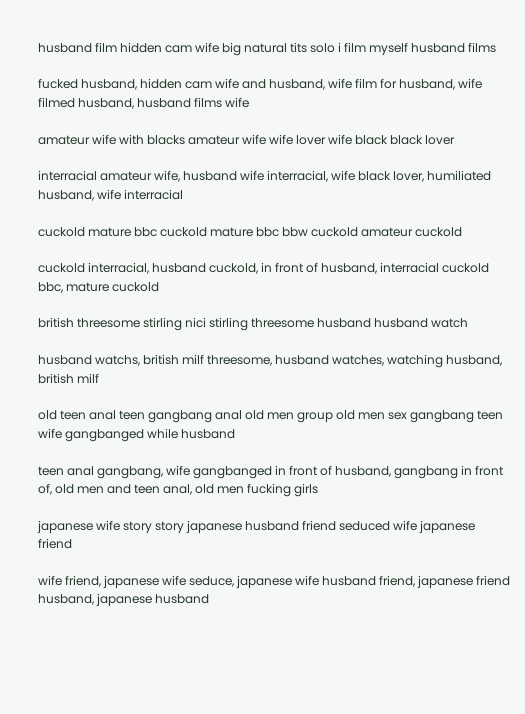husband film hidden cam wife big natural tits solo i film myself husband films

fucked husband, hidden cam wife and husband, wife film for husband, wife filmed husband, husband films wife

amateur wife with blacks amateur wife wife lover wife black black lover

interracial amateur wife, husband wife interracial, wife black lover, humiliated husband, wife interracial

cuckold mature bbc cuckold mature bbc bbw cuckold amateur cuckold

cuckold interracial, husband cuckold, in front of husband, interracial cuckold bbc, mature cuckold

british threesome stirling nici stirling threesome husband husband watch

husband watchs, british milf threesome, husband watches, watching husband, british milf

old teen anal teen gangbang anal old men group old men sex gangbang teen wife gangbanged while husband

teen anal gangbang, wife gangbanged in front of husband, gangbang in front of, old men and teen anal, old men fucking girls

japanese wife story story japanese husband friend seduced wife japanese friend

wife friend, japanese wife seduce, japanese wife husband friend, japanese friend husband, japanese husband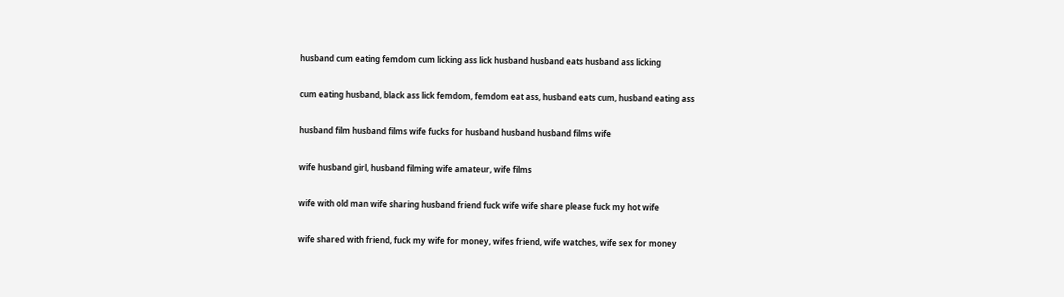husband cum eating femdom cum licking ass lick husband husband eats husband ass licking

cum eating husband, black ass lick femdom, femdom eat ass, husband eats cum, husband eating ass

husband film husband films wife fucks for husband husband husband films wife

wife husband girl, husband filming wife amateur, wife films

wife with old man wife sharing husband friend fuck wife wife share please fuck my hot wife

wife shared with friend, fuck my wife for money, wifes friend, wife watches, wife sex for money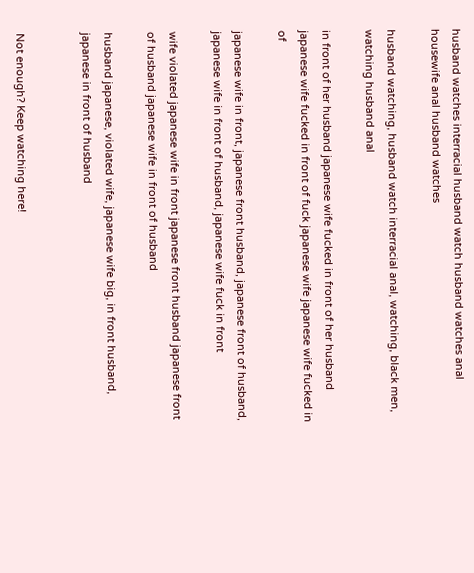husband watches interracial husband watch husband watches anal housewife anal husband watches

husband watching, husband watch interracial anal, watching, black men, watching husband anal

in front of her husband japanese wife fucked in front of her husband japanese wife fucked in front of fuck japanese wife japanese wife fucked in of

japanese wife in front, japanese front husband, japanese front of husband, japanese wife in front of husband, japanese wife fuck in front

wife violated japanese wife in front japanese front husband japanese front of husband japanese wife in front of husband

husband japanese, violated wife, japanese wife big, in front husband, japanese in front of husband


Not enough? Keep watching here!